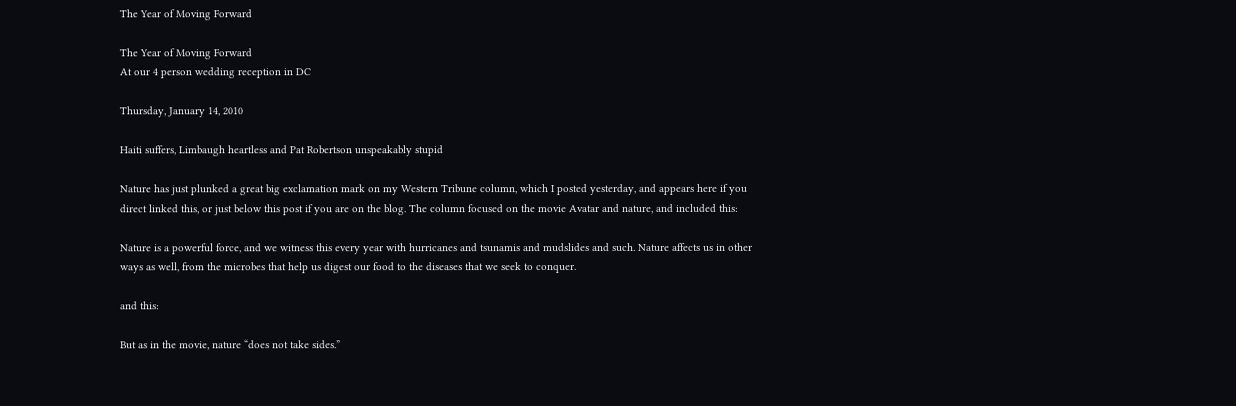The Year of Moving Forward

The Year of Moving Forward
At our 4 person wedding reception in DC

Thursday, January 14, 2010

Haiti suffers, Limbaugh heartless and Pat Robertson unspeakably stupid

Nature has just plunked a great big exclamation mark on my Western Tribune column, which I posted yesterday, and appears here if you direct linked this, or just below this post if you are on the blog. The column focused on the movie Avatar and nature, and included this:

Nature is a powerful force, and we witness this every year with hurricanes and tsunamis and mudslides and such. Nature affects us in other ways as well, from the microbes that help us digest our food to the diseases that we seek to conquer.

and this:

But as in the movie, nature “does not take sides.”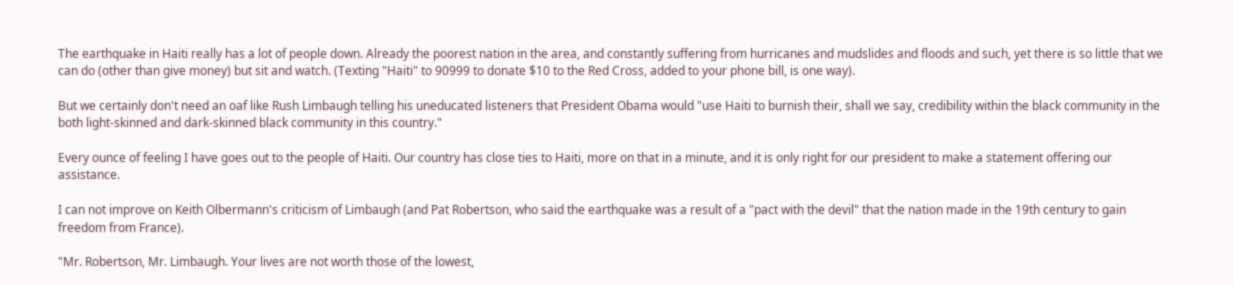The earthquake in Haiti really has a lot of people down. Already the poorest nation in the area, and constantly suffering from hurricanes and mudslides and floods and such, yet there is so little that we can do (other than give money) but sit and watch. (Texting "Haiti" to 90999 to donate $10 to the Red Cross, added to your phone bill, is one way).

But we certainly don't need an oaf like Rush Limbaugh telling his uneducated listeners that President Obama would "use Haiti to burnish their, shall we say, credibility within the black community in the both light-skinned and dark-skinned black community in this country."

Every ounce of feeling I have goes out to the people of Haiti. Our country has close ties to Haiti, more on that in a minute, and it is only right for our president to make a statement offering our assistance.

I can not improve on Keith Olbermann's criticism of Limbaugh (and Pat Robertson, who said the earthquake was a result of a "pact with the devil" that the nation made in the 19th century to gain freedom from France).

"Mr. Robertson, Mr. Limbaugh. Your lives are not worth those of the lowest,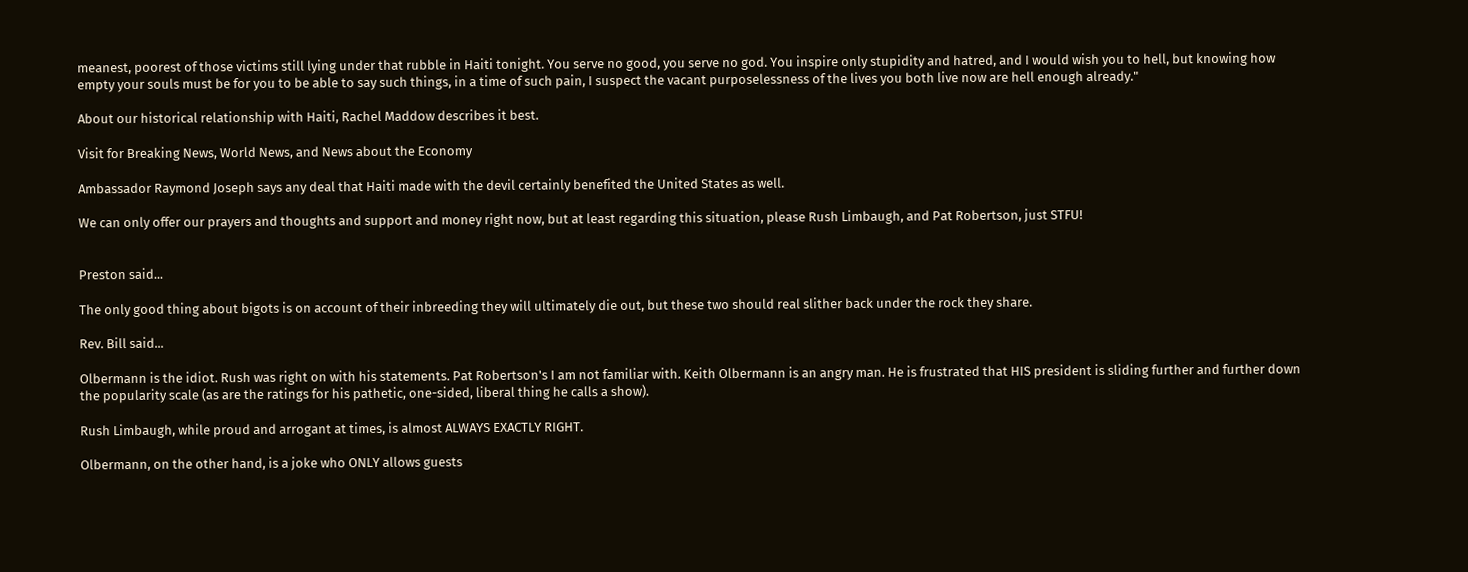meanest, poorest of those victims still lying under that rubble in Haiti tonight. You serve no good, you serve no god. You inspire only stupidity and hatred, and I would wish you to hell, but knowing how empty your souls must be for you to be able to say such things, in a time of such pain, I suspect the vacant purposelessness of the lives you both live now are hell enough already."

About our historical relationship with Haiti, Rachel Maddow describes it best.

Visit for Breaking News, World News, and News about the Economy

Ambassador Raymond Joseph says any deal that Haiti made with the devil certainly benefited the United States as well.

We can only offer our prayers and thoughts and support and money right now, but at least regarding this situation, please Rush Limbaugh, and Pat Robertson, just STFU!


Preston said...

The only good thing about bigots is on account of their inbreeding they will ultimately die out, but these two should real slither back under the rock they share.

Rev. Bill said...

Olbermann is the idiot. Rush was right on with his statements. Pat Robertson's I am not familiar with. Keith Olbermann is an angry man. He is frustrated that HIS president is sliding further and further down the popularity scale (as are the ratings for his pathetic, one-sided, liberal thing he calls a show).

Rush Limbaugh, while proud and arrogant at times, is almost ALWAYS EXACTLY RIGHT.

Olbermann, on the other hand, is a joke who ONLY allows guests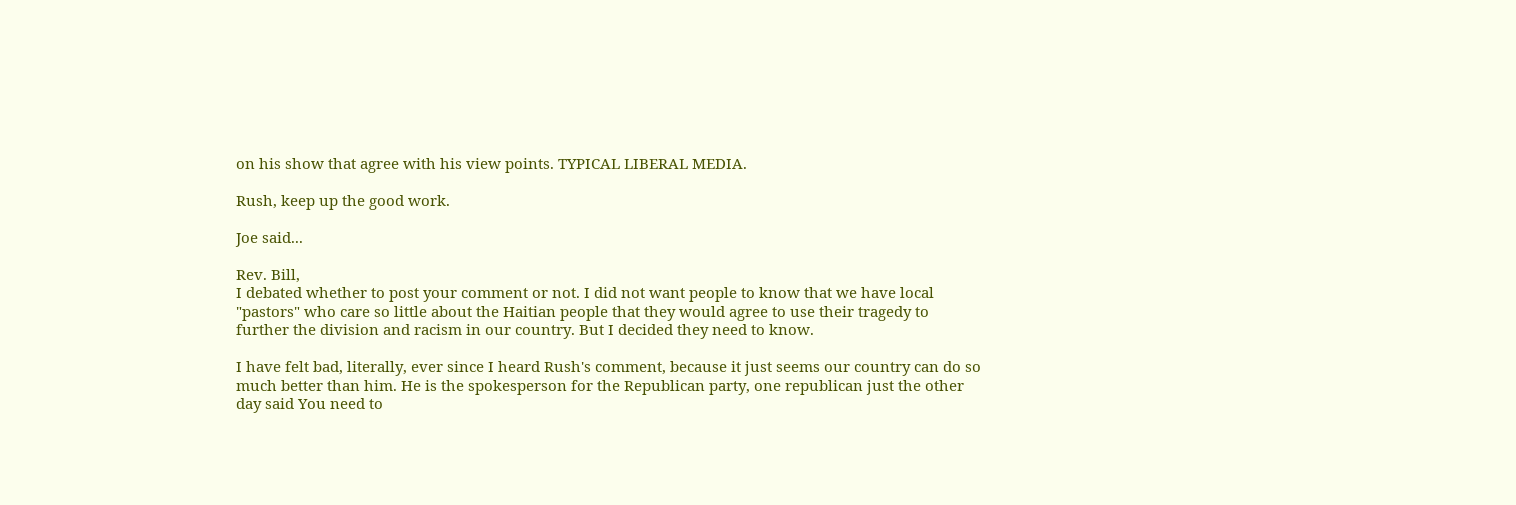on his show that agree with his view points. TYPICAL LIBERAL MEDIA.

Rush, keep up the good work.

Joe said...

Rev. Bill,
I debated whether to post your comment or not. I did not want people to know that we have local "pastors" who care so little about the Haitian people that they would agree to use their tragedy to further the division and racism in our country. But I decided they need to know.

I have felt bad, literally, ever since I heard Rush's comment, because it just seems our country can do so much better than him. He is the spokesperson for the Republican party, one republican just the other day said You need to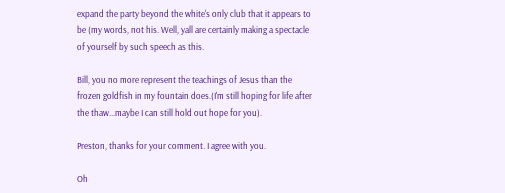expand the party beyond the white's only club that it appears to be (my words, not his. Well, yall are certainly making a spectacle of yourself by such speech as this.

Bill, you no more represent the teachings of Jesus than the frozen goldfish in my fountain does.(I'm still hoping for life after the thaw...maybe I can still hold out hope for you).

Preston, thanks for your comment. I agree with you.

Oh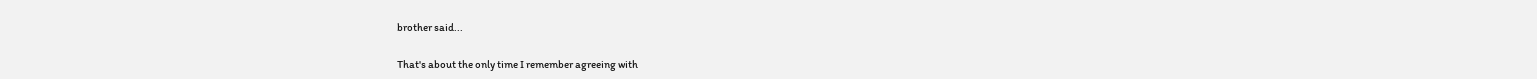brother said...

That's about the only time I remember agreeing with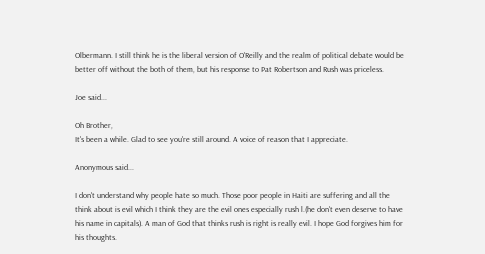Olbermann. I still think he is the liberal version of O'Reilly and the realm of political debate would be better off without the both of them, but his response to Pat Robertson and Rush was priceless.

Joe said...

Oh Brother,
It's been a while. Glad to see you're still around. A voice of reason that I appreciate.

Anonymous said...

I don't understand why people hate so much. Those poor people in Haiti are suffering and all the think about is evil which I think they are the evil ones especially rush l.(he don't even deserve to have his name in capitals). A man of God that thinks rush is right is really evil. I hope God forgives him for his thoughts.